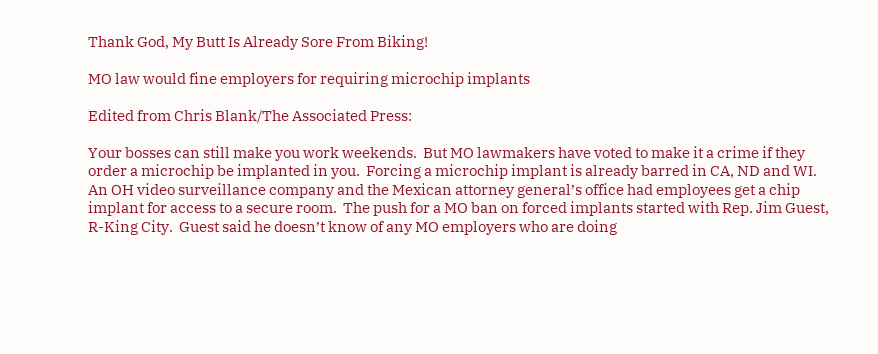Thank God, My Butt Is Already Sore From Biking!

MO law would fine employers for requiring microchip implants

Edited from Chris Blank/The Associated Press:

Your bosses can still make you work weekends.  But MO lawmakers have voted to make it a crime if they order a microchip be implanted in you.  Forcing a microchip implant is already barred in CA, ND and WI.   An OH video surveillance company and the Mexican attorney general’s office had employees get a chip implant for access to a secure room.  The push for a MO ban on forced implants started with Rep. Jim Guest, R-King City.  Guest said he doesn’t know of any MO employers who are doing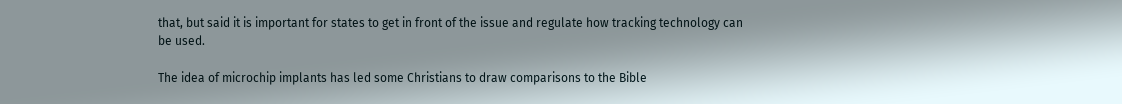that, but said it is important for states to get in front of the issue and regulate how tracking technology can be used.

The idea of microchip implants has led some Christians to draw comparisons to the Bible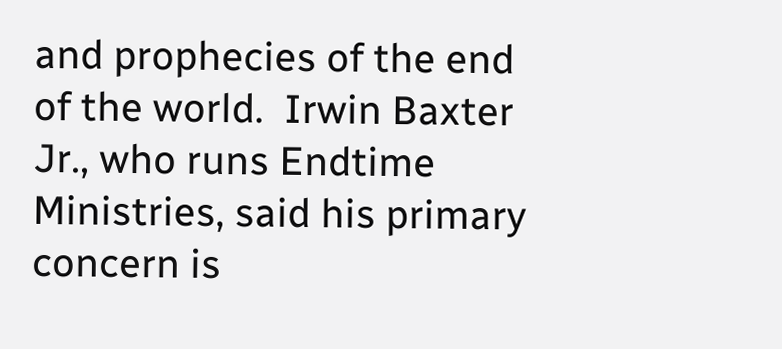and prophecies of the end of the world.  Irwin Baxter Jr., who runs Endtime Ministries, said his primary concern is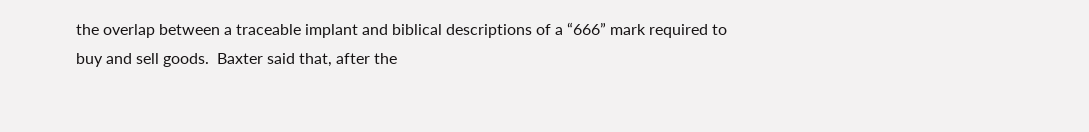the overlap between a traceable implant and biblical descriptions of a “666” mark required to buy and sell goods.  Baxter said that, after the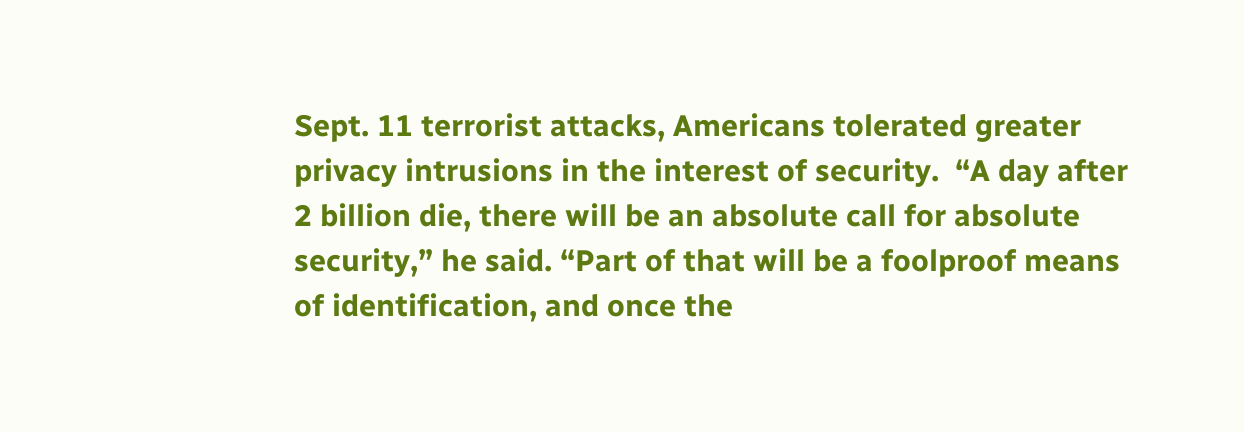Sept. 11 terrorist attacks, Americans tolerated greater privacy intrusions in the interest of security.  “A day after 2 billion die, there will be an absolute call for absolute security,” he said. “Part of that will be a foolproof means of identification, and once the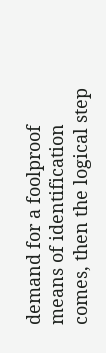demand for a foolproof means of identification comes, then the logical step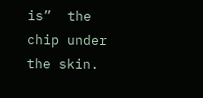is”  the chip under the skin.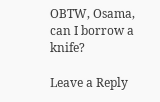OBTW, Osama, can I borrow a knife?

Leave a Reply